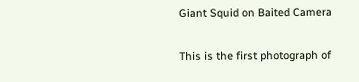Giant Squid on Baited Camera

This is the first photograph of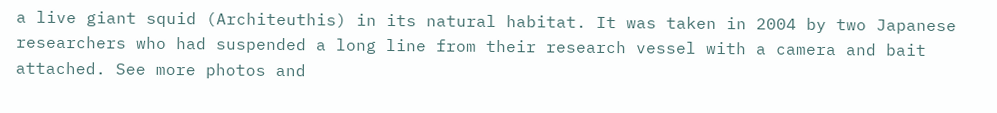a live giant squid (Architeuthis) in its natural habitat. It was taken in 2004 by two Japanese researchers who had suspended a long line from their research vessel with a camera and bait attached. See more photos and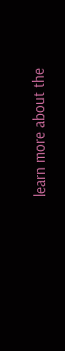learn more about the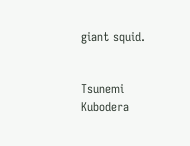giant squid.


Tsunemi Kubodera